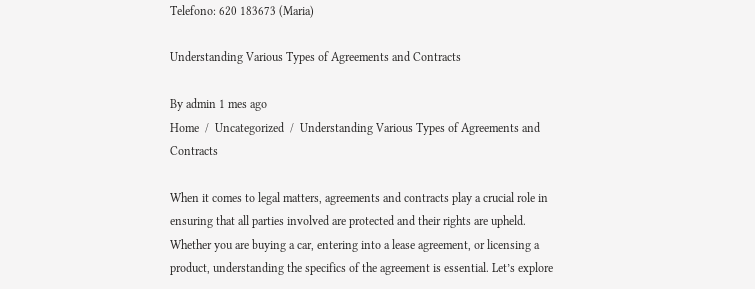Telefono: 620 183673 (Maria)

Understanding Various Types of Agreements and Contracts

By admin 1 mes ago
Home  /  Uncategorized  /  Understanding Various Types of Agreements and Contracts

When it comes to legal matters, agreements and contracts play a crucial role in ensuring that all parties involved are protected and their rights are upheld. Whether you are buying a car, entering into a lease agreement, or licensing a product, understanding the specifics of the agreement is essential. Let’s explore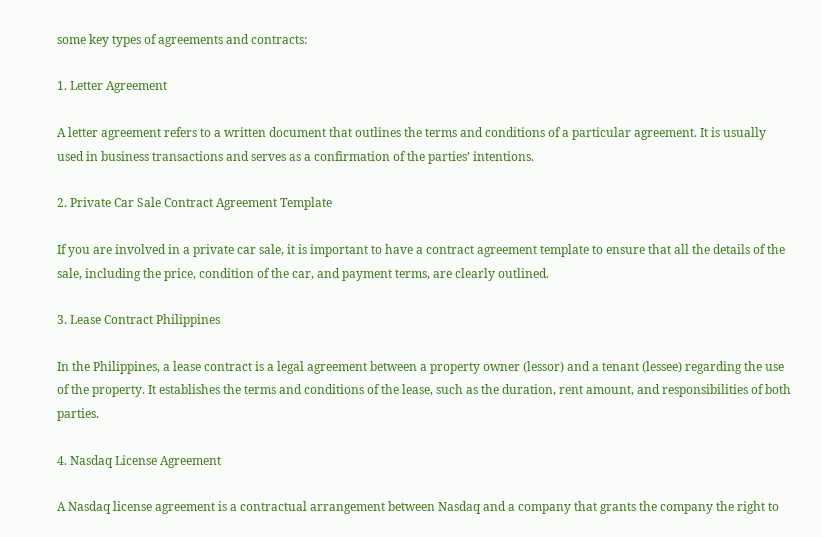some key types of agreements and contracts:

1. Letter Agreement

A letter agreement refers to a written document that outlines the terms and conditions of a particular agreement. It is usually used in business transactions and serves as a confirmation of the parties’ intentions.

2. Private Car Sale Contract Agreement Template

If you are involved in a private car sale, it is important to have a contract agreement template to ensure that all the details of the sale, including the price, condition of the car, and payment terms, are clearly outlined.

3. Lease Contract Philippines

In the Philippines, a lease contract is a legal agreement between a property owner (lessor) and a tenant (lessee) regarding the use of the property. It establishes the terms and conditions of the lease, such as the duration, rent amount, and responsibilities of both parties.

4. Nasdaq License Agreement

A Nasdaq license agreement is a contractual arrangement between Nasdaq and a company that grants the company the right to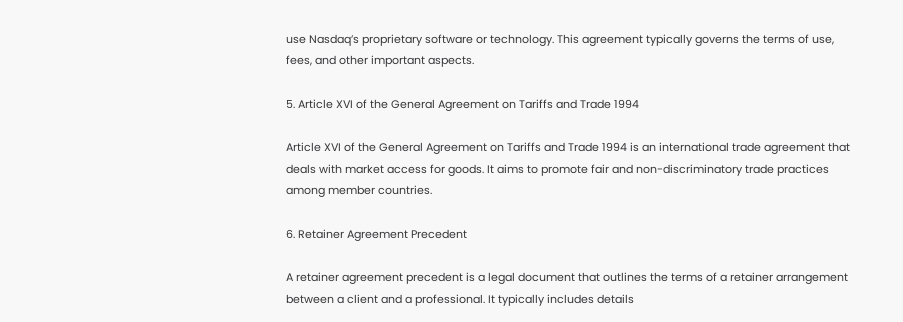use Nasdaq’s proprietary software or technology. This agreement typically governs the terms of use, fees, and other important aspects.

5. Article XVI of the General Agreement on Tariffs and Trade 1994

Article XVI of the General Agreement on Tariffs and Trade 1994 is an international trade agreement that deals with market access for goods. It aims to promote fair and non-discriminatory trade practices among member countries.

6. Retainer Agreement Precedent

A retainer agreement precedent is a legal document that outlines the terms of a retainer arrangement between a client and a professional. It typically includes details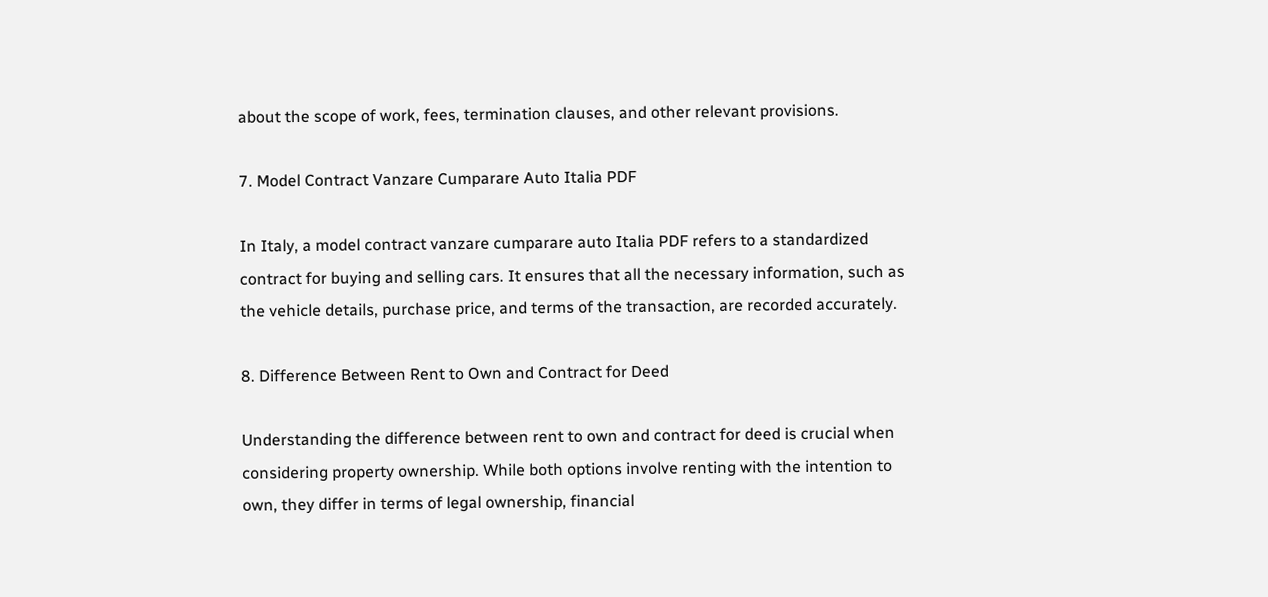about the scope of work, fees, termination clauses, and other relevant provisions.

7. Model Contract Vanzare Cumparare Auto Italia PDF

In Italy, a model contract vanzare cumparare auto Italia PDF refers to a standardized contract for buying and selling cars. It ensures that all the necessary information, such as the vehicle details, purchase price, and terms of the transaction, are recorded accurately.

8. Difference Between Rent to Own and Contract for Deed

Understanding the difference between rent to own and contract for deed is crucial when considering property ownership. While both options involve renting with the intention to own, they differ in terms of legal ownership, financial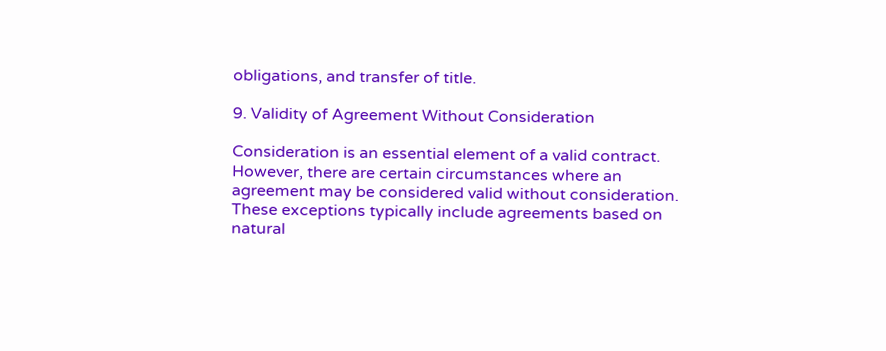obligations, and transfer of title.

9. Validity of Agreement Without Consideration

Consideration is an essential element of a valid contract. However, there are certain circumstances where an agreement may be considered valid without consideration. These exceptions typically include agreements based on natural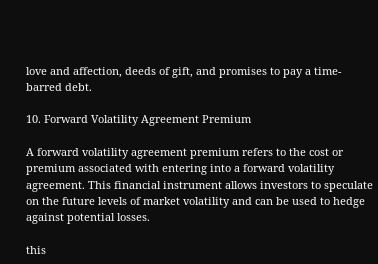love and affection, deeds of gift, and promises to pay a time-barred debt.

10. Forward Volatility Agreement Premium

A forward volatility agreement premium refers to the cost or premium associated with entering into a forward volatility agreement. This financial instrument allows investors to speculate on the future levels of market volatility and can be used to hedge against potential losses.

this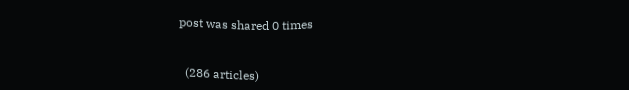post was shared 0 times


  (286 articles)